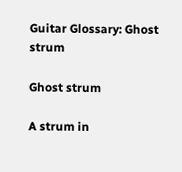Guitar Glossary: Ghost strum

Ghost strum

A strum in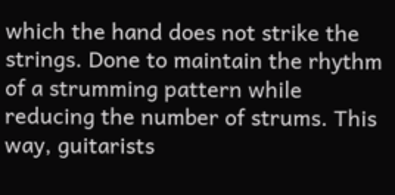which the hand does not strike the strings. Done to maintain the rhythm of a strumming pattern while reducing the number of strums. This way, guitarists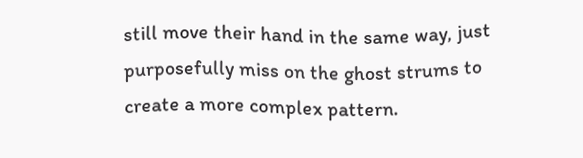still move their hand in the same way, just purposefully miss on the ghost strums to create a more complex pattern.